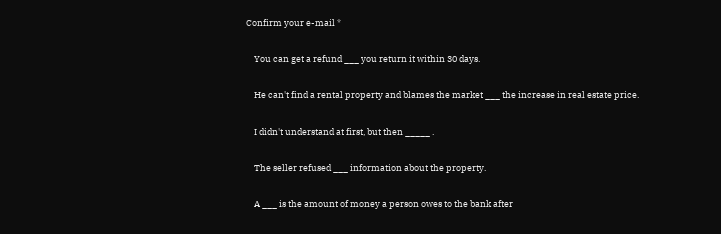Confirm your e-mail *

    You can get a refund ___ you return it within 30 days.

    He can't find a rental property and blames the market ___ the increase in real estate price.

    I didn't understand at first, but then _____ .

    The seller refused ___ information about the property.

    A ___ is the amount of money a person owes to the bank after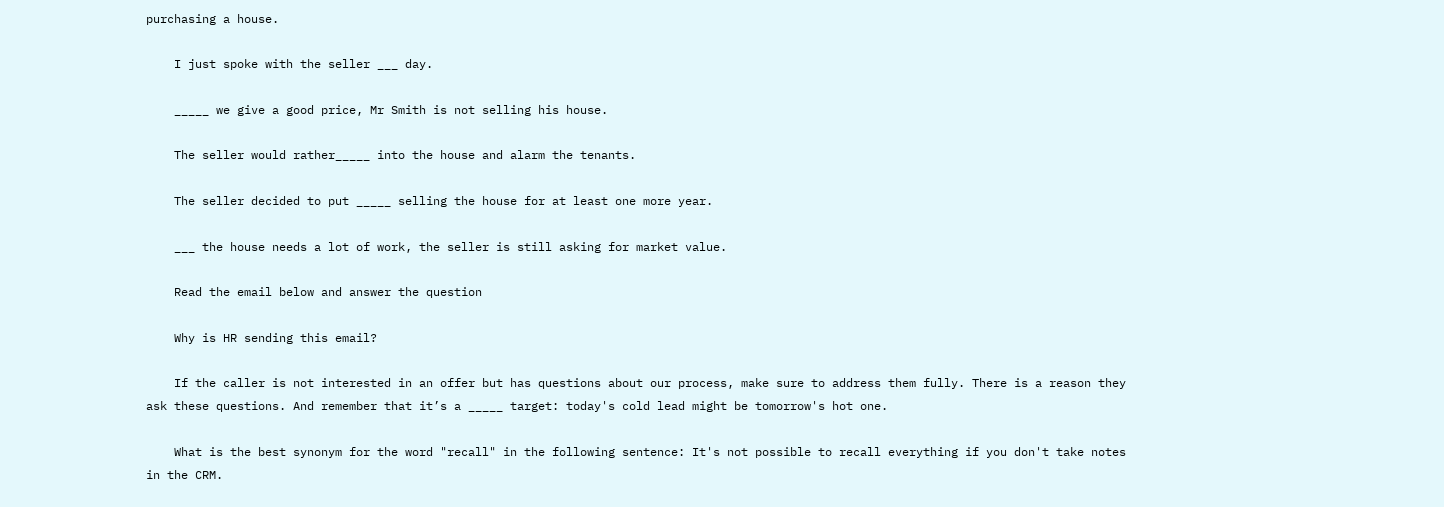purchasing a house.

    I just spoke with the seller ___ day.

    _____ we give a good price, Mr Smith is not selling his house.

    The seller would rather_____ into the house and alarm the tenants.

    The seller decided to put _____ selling the house for at least one more year.

    ___ the house needs a lot of work, the seller is still asking for market value.

    Read the email below and answer the question

    Why is HR sending this email?

    If the caller is not interested in an offer but has questions about our process, make sure to address them fully. There is a reason they ask these questions. And remember that it’s a _____ target: today's cold lead might be tomorrow's hot one.

    What is the best synonym for the word "recall" in the following sentence: It's not possible to recall everything if you don't take notes in the CRM.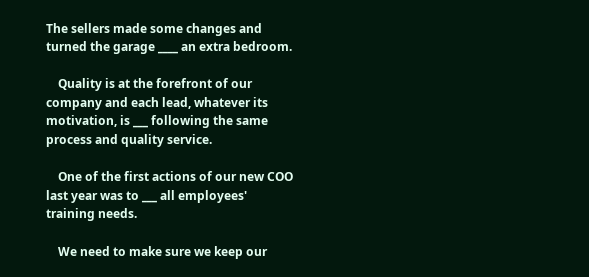The sellers made some changes and turned the garage ____ an extra bedroom.

    Quality is at the forefront of our company and each lead, whatever its motivation, is ___ following the same process and quality service.

    One of the first actions of our new COO last year was to ___ all employees' training needs.

    We need to make sure we keep our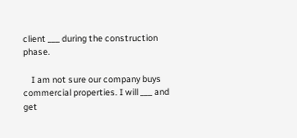client ___ during the construction phase.

    I am not sure our company buys commercial properties. I will ___ and get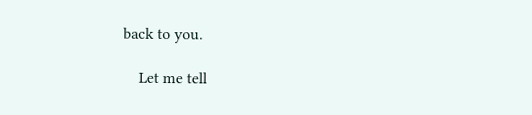back to you.

    Let me tell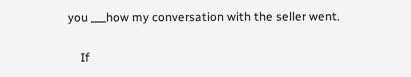you ___how my conversation with the seller went.

    If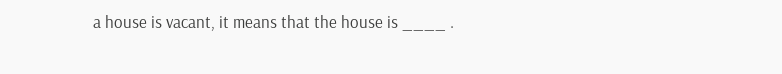a house is vacant, it means that the house is ____ .